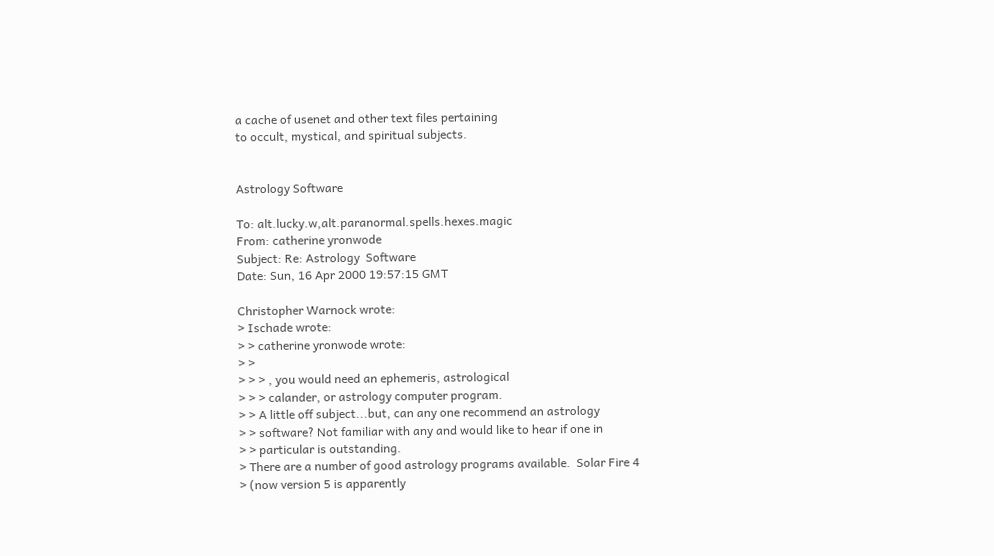a cache of usenet and other text files pertaining
to occult, mystical, and spiritual subjects.


Astrology Software

To: alt.lucky.w,alt.paranormal.spells.hexes.magic
From: catherine yronwode
Subject: Re: Astrology  Software
Date: Sun, 16 Apr 2000 19:57:15 GMT

Christopher Warnock wrote:
> Ischade wrote:
> > catherine yronwode wrote:
> >
> > > , you would need an ephemeris, astrological
> > > calander, or astrology computer program.
> > A little off subject...but, can any one recommend an astrology
> > software? Not familiar with any and would like to hear if one in
> > particular is outstanding.
> There are a number of good astrology programs available.  Solar Fire 4
> (now version 5 is apparently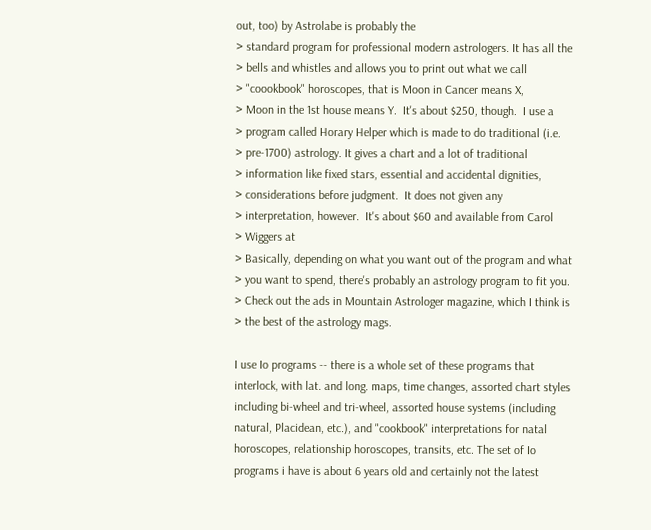out, too) by Astrolabe is probably the
> standard program for professional modern astrologers. It has all the
> bells and whistles and allows you to print out what we call
> "coookbook" horoscopes, that is Moon in Cancer means X,
> Moon in the 1st house means Y.  It's about $250, though.  I use a
> program called Horary Helper which is made to do traditional (i.e.
> pre-1700) astrology. It gives a chart and a lot of traditional
> information like fixed stars, essential and accidental dignities,
> considerations before judgment.  It does not given any
> interpretation, however.  It's about $60 and available from Carol
> Wiggers at
> Basically, depending on what you want out of the program and what
> you want to spend, there's probably an astrology program to fit you.
> Check out the ads in Mountain Astrologer magazine, which I think is
> the best of the astrology mags.

I use Io programs -- there is a whole set of these programs that
interlock, with lat. and long. maps, time changes, assorted chart styles
including bi-wheel and tri-wheel, assorted house systems (including
natural, Placidean, etc.), and "cookbook" interpretations for natal
horoscopes, relationship horoscopes, transits, etc. The set of Io
programs i have is about 6 years old and certainly not the latest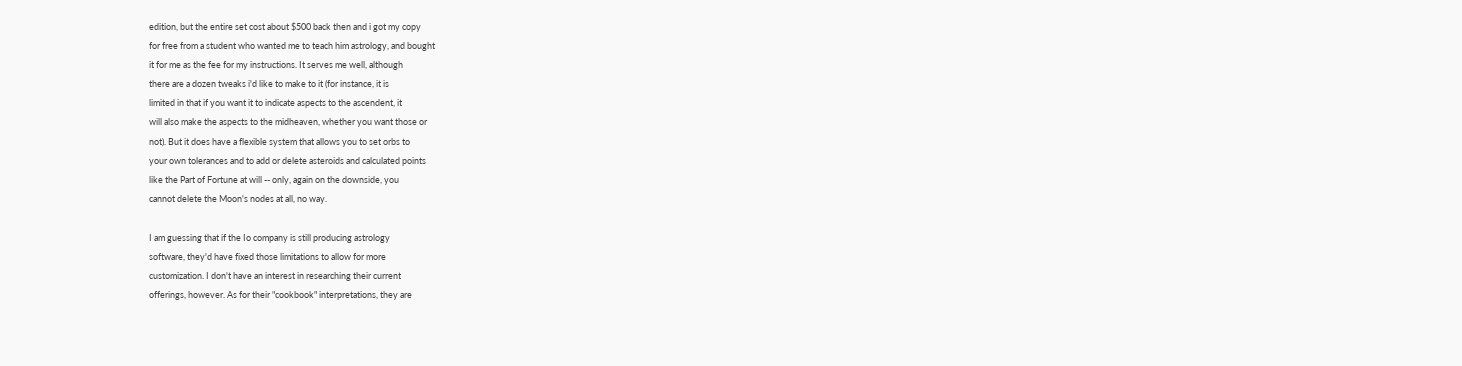edition, but the entire set cost about $500 back then and i got my copy
for free from a student who wanted me to teach him astrology, and bought
it for me as the fee for my instructions. It serves me well, although
there are a dozen tweaks i'd like to make to it (for instance, it is
limited in that if you want it to indicate aspects to the ascendent, it
will also make the aspects to the midheaven, whether you want those or
not). But it does have a flexible system that allows you to set orbs to
your own tolerances and to add or delete asteroids and calculated points
like the Part of Fortune at will -- only, again on the downside, you
cannot delete the Moon's nodes at all, no way.

I am guessing that if the Io company is still producing astrology
software, they'd have fixed those limitations to allow for more
customization. I don't have an interest in researching their current
offerings, however. As for their "cookbook" interpretations, they are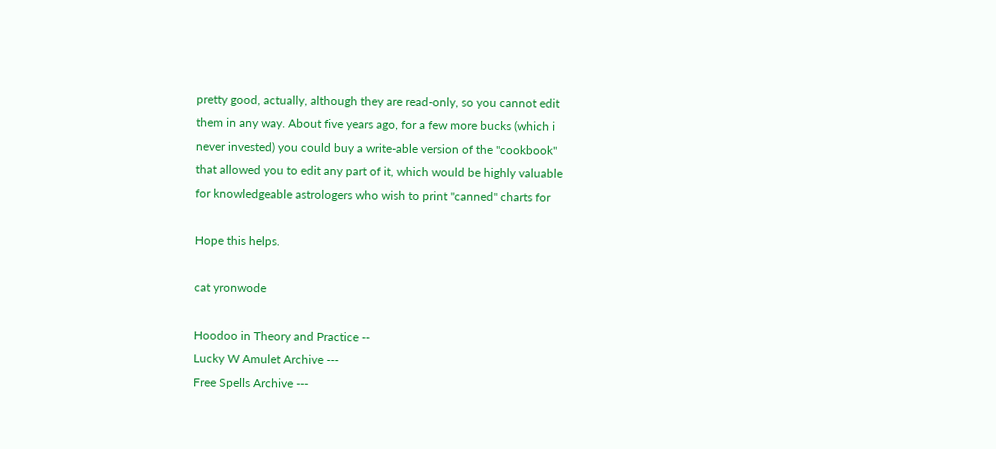pretty good, actually, although they are read-only, so you cannot edit
them in any way. About five years ago, for a few more bucks (which i
never invested) you could buy a write-able version of the "cookbook"
that allowed you to edit any part of it, which would be highly valuable
for knowledgeable astrologers who wish to print "canned" charts for

Hope this helps.

cat yronwode

Hoodoo in Theory and Practice --
Lucky W Amulet Archive ---
Free Spells Archive ---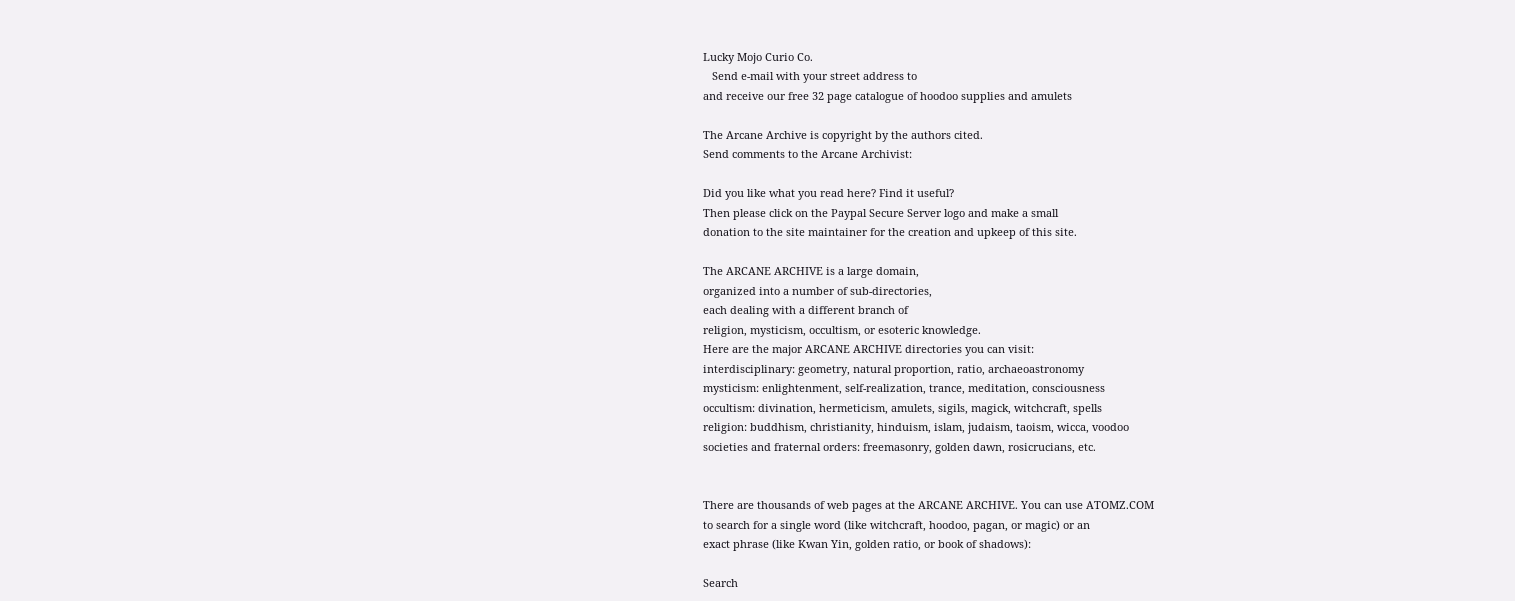Lucky Mojo Curio Co.
   Send e-mail with your street address to
and receive our free 32 page catalogue of hoodoo supplies and amulets

The Arcane Archive is copyright by the authors cited.
Send comments to the Arcane Archivist:

Did you like what you read here? Find it useful?
Then please click on the Paypal Secure Server logo and make a small
donation to the site maintainer for the creation and upkeep of this site.

The ARCANE ARCHIVE is a large domain,
organized into a number of sub-directories,
each dealing with a different branch of
religion, mysticism, occultism, or esoteric knowledge.
Here are the major ARCANE ARCHIVE directories you can visit:
interdisciplinary: geometry, natural proportion, ratio, archaeoastronomy
mysticism: enlightenment, self-realization, trance, meditation, consciousness
occultism: divination, hermeticism, amulets, sigils, magick, witchcraft, spells
religion: buddhism, christianity, hinduism, islam, judaism, taoism, wicca, voodoo
societies and fraternal orders: freemasonry, golden dawn, rosicrucians, etc.


There are thousands of web pages at the ARCANE ARCHIVE. You can use ATOMZ.COM
to search for a single word (like witchcraft, hoodoo, pagan, or magic) or an
exact phrase (like Kwan Yin, golden ratio, or book of shadows):

Search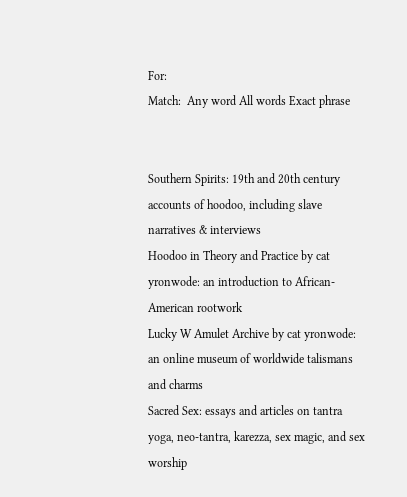For:
Match:  Any word All words Exact phrase


Southern Spirits: 19th and 20th century accounts of hoodoo, including slave narratives & interviews
Hoodoo in Theory and Practice by cat yronwode: an introduction to African-American rootwork
Lucky W Amulet Archive by cat yronwode: an online museum of worldwide talismans and charms
Sacred Sex: essays and articles on tantra yoga, neo-tantra, karezza, sex magic, and sex worship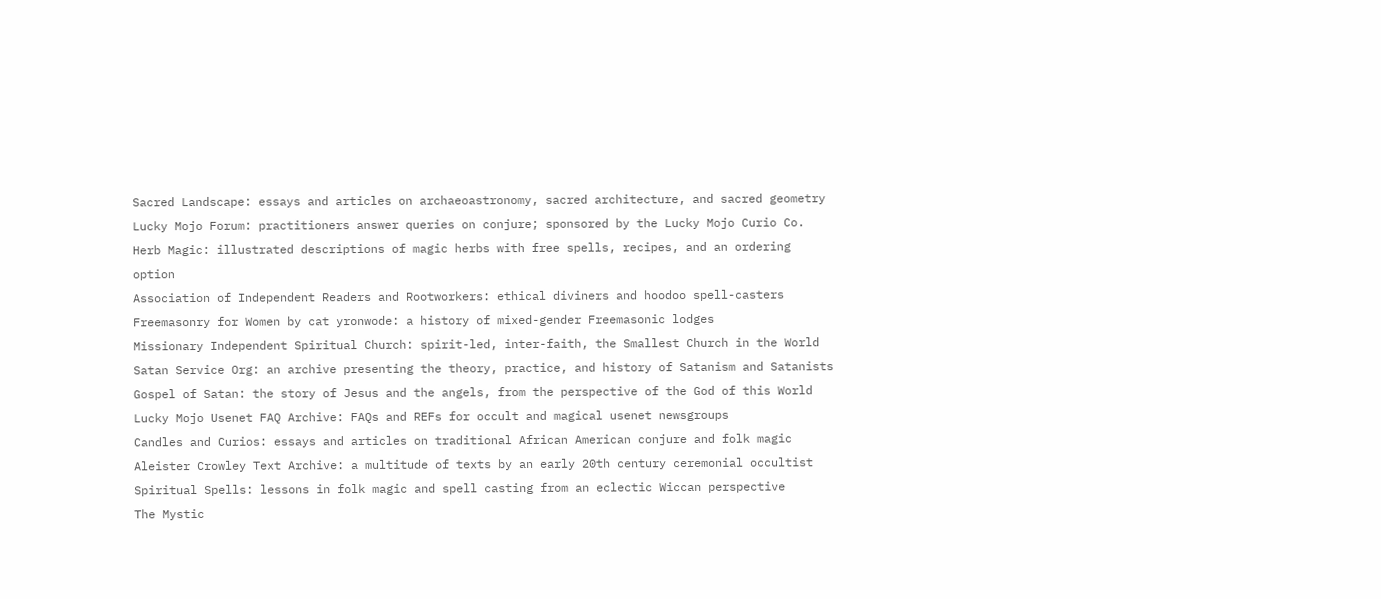Sacred Landscape: essays and articles on archaeoastronomy, sacred architecture, and sacred geometry
Lucky Mojo Forum: practitioners answer queries on conjure; sponsored by the Lucky Mojo Curio Co.
Herb Magic: illustrated descriptions of magic herbs with free spells, recipes, and an ordering option
Association of Independent Readers and Rootworkers: ethical diviners and hoodoo spell-casters
Freemasonry for Women by cat yronwode: a history of mixed-gender Freemasonic lodges
Missionary Independent Spiritual Church: spirit-led, inter-faith, the Smallest Church in the World
Satan Service Org: an archive presenting the theory, practice, and history of Satanism and Satanists
Gospel of Satan: the story of Jesus and the angels, from the perspective of the God of this World
Lucky Mojo Usenet FAQ Archive: FAQs and REFs for occult and magical usenet newsgroups
Candles and Curios: essays and articles on traditional African American conjure and folk magic
Aleister Crowley Text Archive: a multitude of texts by an early 20th century ceremonial occultist
Spiritual Spells: lessons in folk magic and spell casting from an eclectic Wiccan perspective
The Mystic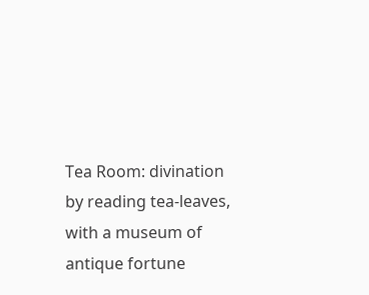Tea Room: divination by reading tea-leaves, with a museum of antique fortune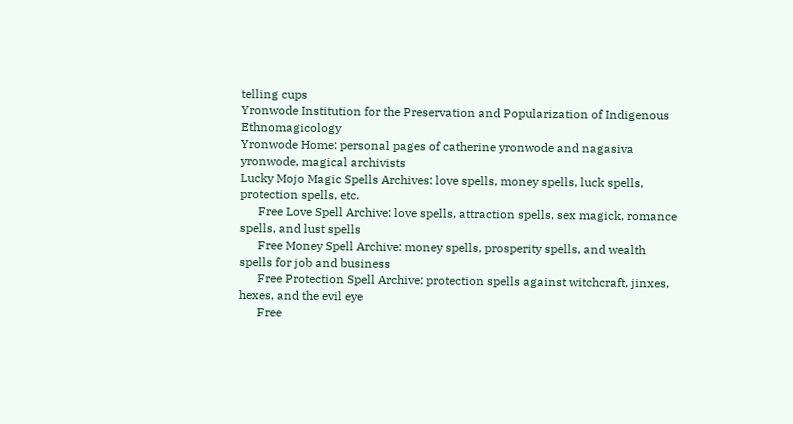telling cups
Yronwode Institution for the Preservation and Popularization of Indigenous Ethnomagicology
Yronwode Home: personal pages of catherine yronwode and nagasiva yronwode, magical archivists
Lucky Mojo Magic Spells Archives: love spells, money spells, luck spells, protection spells, etc.
      Free Love Spell Archive: love spells, attraction spells, sex magick, romance spells, and lust spells
      Free Money Spell Archive: money spells, prosperity spells, and wealth spells for job and business
      Free Protection Spell Archive: protection spells against witchcraft, jinxes, hexes, and the evil eye
      Free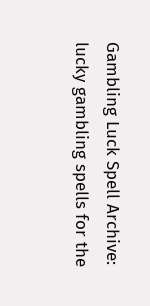Gambling Luck Spell Archive: lucky gambling spells for the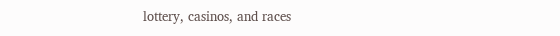lottery, casinos, and races